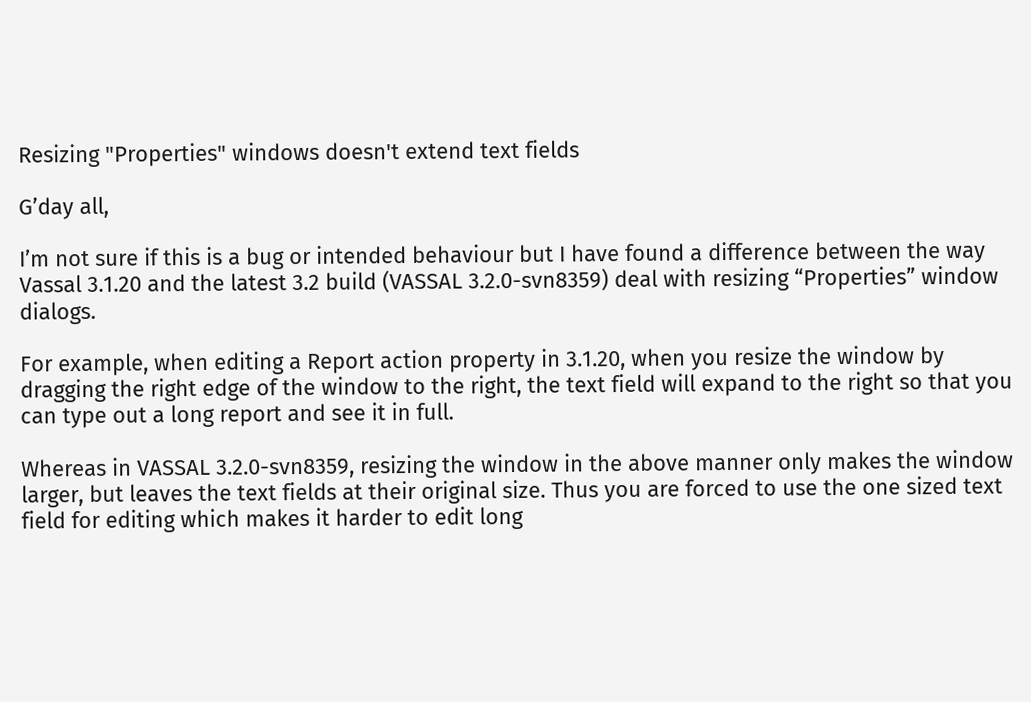Resizing "Properties" windows doesn't extend text fields

G’day all,

I’m not sure if this is a bug or intended behaviour but I have found a difference between the way Vassal 3.1.20 and the latest 3.2 build (VASSAL 3.2.0-svn8359) deal with resizing “Properties” window dialogs.

For example, when editing a Report action property in 3.1.20, when you resize the window by dragging the right edge of the window to the right, the text field will expand to the right so that you can type out a long report and see it in full.

Whereas in VASSAL 3.2.0-svn8359, resizing the window in the above manner only makes the window larger, but leaves the text fields at their original size. Thus you are forced to use the one sized text field for editing which makes it harder to edit long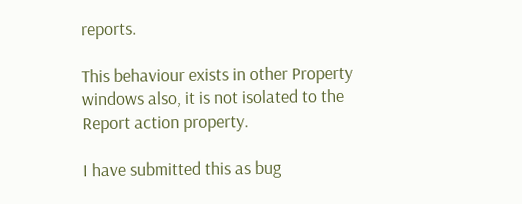reports.

This behaviour exists in other Property windows also, it is not isolated to the Report action property.

I have submitted this as bug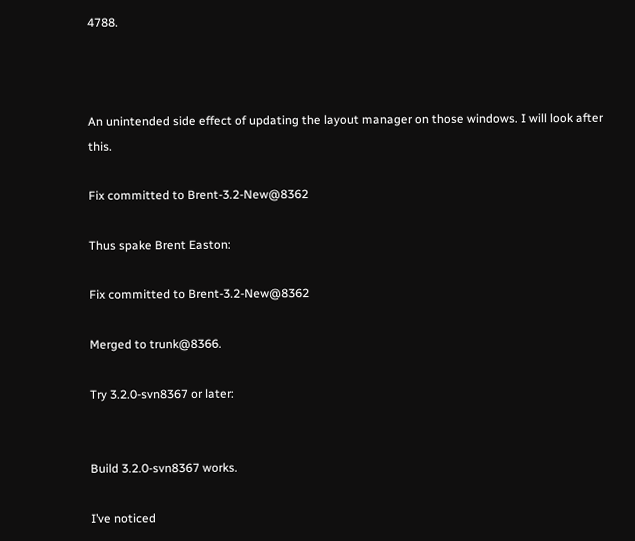4788.



An unintended side effect of updating the layout manager on those windows. I will look after this.

Fix committed to Brent-3.2-New@8362

Thus spake Brent Easton:

Fix committed to Brent-3.2-New@8362

Merged to trunk@8366.

Try 3.2.0-svn8367 or later:


Build 3.2.0-svn8367 works.

I’ve noticed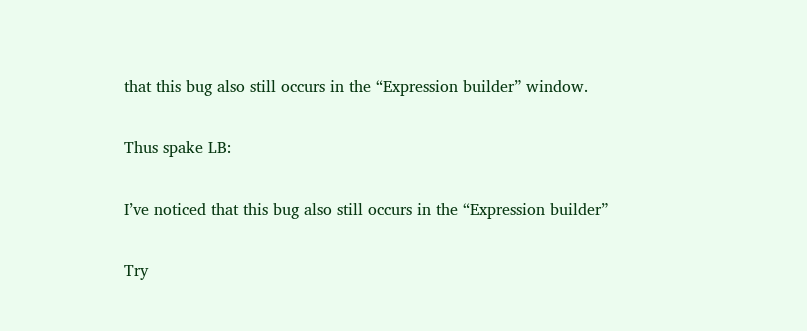that this bug also still occurs in the “Expression builder” window.

Thus spake LB:

I’ve noticed that this bug also still occurs in the “Expression builder”

Try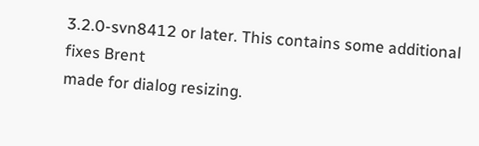3.2.0-svn8412 or later. This contains some additional fixes Brent
made for dialog resizing.